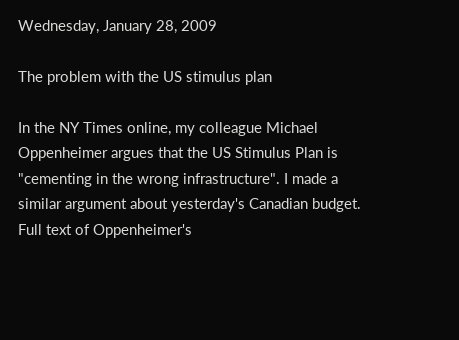Wednesday, January 28, 2009

The problem with the US stimulus plan

In the NY Times online, my colleague Michael Oppenheimer argues that the US Stimulus Plan is "cementing in the wrong infrastructure". I made a similar argument about yesterday's Canadian budget. Full text of Oppenheimer's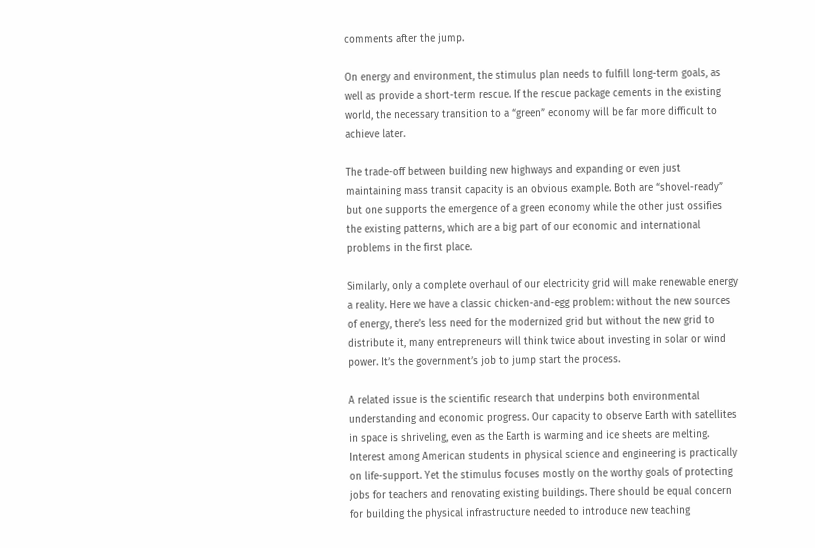comments after the jump.

On energy and environment, the stimulus plan needs to fulfill long-term goals, as well as provide a short-term rescue. If the rescue package cements in the existing world, the necessary transition to a “green” economy will be far more difficult to achieve later.

The trade-off between building new highways and expanding or even just maintaining mass transit capacity is an obvious example. Both are “shovel-ready” but one supports the emergence of a green economy while the other just ossifies the existing patterns, which are a big part of our economic and international problems in the first place.

Similarly, only a complete overhaul of our electricity grid will make renewable energy a reality. Here we have a classic chicken-and-egg problem: without the new sources of energy, there’s less need for the modernized grid but without the new grid to distribute it, many entrepreneurs will think twice about investing in solar or wind power. It’s the government’s job to jump start the process.

A related issue is the scientific research that underpins both environmental understanding and economic progress. Our capacity to observe Earth with satellites in space is shriveling, even as the Earth is warming and ice sheets are melting. Interest among American students in physical science and engineering is practically on life-support. Yet the stimulus focuses mostly on the worthy goals of protecting jobs for teachers and renovating existing buildings. There should be equal concern for building the physical infrastructure needed to introduce new teaching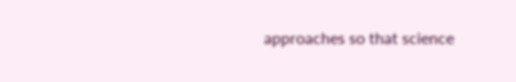approaches so that science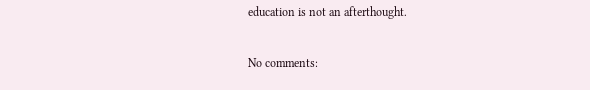education is not an afterthought.

No comments: